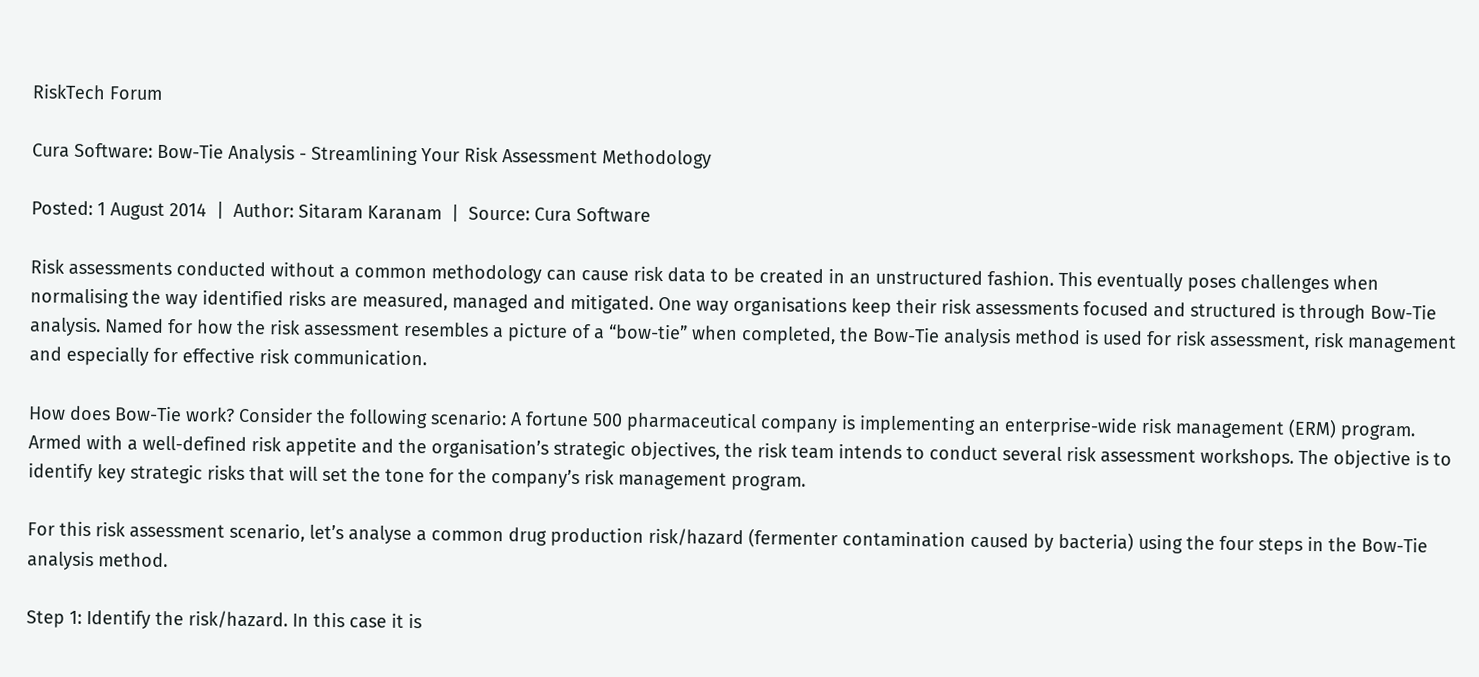RiskTech Forum

Cura Software: Bow-Tie Analysis - Streamlining Your Risk Assessment Methodology

Posted: 1 August 2014  |  Author: Sitaram Karanam  |  Source: Cura Software

Risk assessments conducted without a common methodology can cause risk data to be created in an unstructured fashion. This eventually poses challenges when normalising the way identified risks are measured, managed and mitigated. One way organisations keep their risk assessments focused and structured is through Bow-Tie analysis. Named for how the risk assessment resembles a picture of a “bow-tie” when completed, the Bow-Tie analysis method is used for risk assessment, risk management and especially for effective risk communication.

How does Bow-Tie work? Consider the following scenario: A fortune 500 pharmaceutical company is implementing an enterprise-wide risk management (ERM) program. Armed with a well-defined risk appetite and the organisation’s strategic objectives, the risk team intends to conduct several risk assessment workshops. The objective is to identify key strategic risks that will set the tone for the company’s risk management program.

For this risk assessment scenario, let’s analyse a common drug production risk/hazard (fermenter contamination caused by bacteria) using the four steps in the Bow-Tie analysis method.

Step 1: Identify the risk/hazard. In this case it is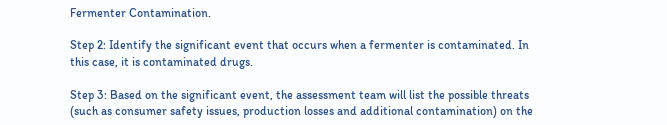Fermenter Contamination.

Step 2: Identify the significant event that occurs when a fermenter is contaminated. In this case, it is contaminated drugs.

Step 3: Based on the significant event, the assessment team will list the possible threats (such as consumer safety issues, production losses and additional contamination) on the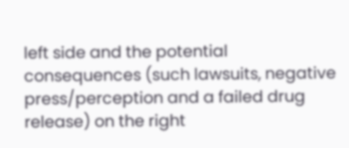left side and the potential consequences (such lawsuits, negative press/perception and a failed drug release) on the right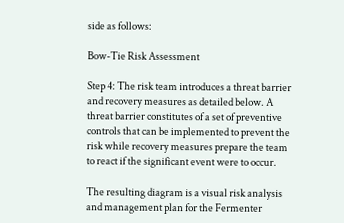side as follows:

Bow-Tie Risk Assessment

Step 4: The risk team introduces a threat barrier and recovery measures as detailed below. A threat barrier constitutes of a set of preventive controls that can be implemented to prevent the risk while recovery measures prepare the team to react if the significant event were to occur.

The resulting diagram is a visual risk analysis and management plan for the Fermenter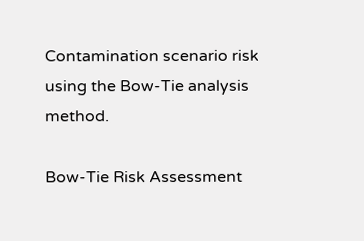Contamination scenario risk using the Bow-Tie analysis method.

Bow-Tie Risk Assessment